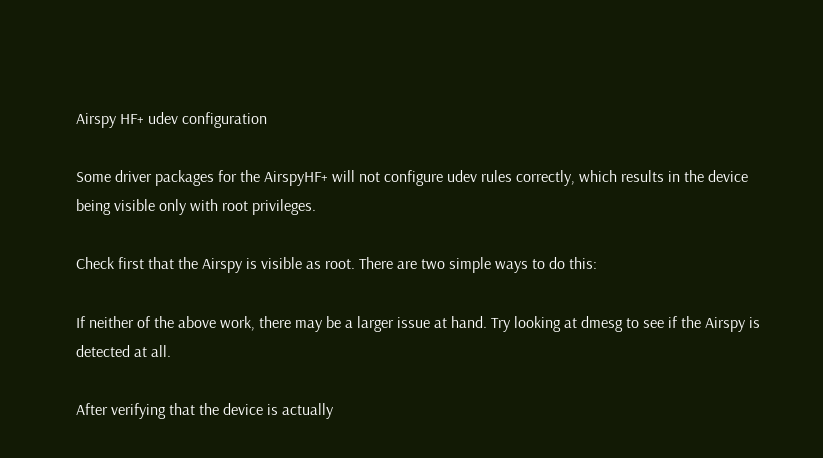Airspy HF+ udev configuration

Some driver packages for the AirspyHF+ will not configure udev rules correctly, which results in the device being visible only with root privileges.

Check first that the Airspy is visible as root. There are two simple ways to do this:

If neither of the above work, there may be a larger issue at hand. Try looking at dmesg to see if the Airspy is detected at all.

After verifying that the device is actually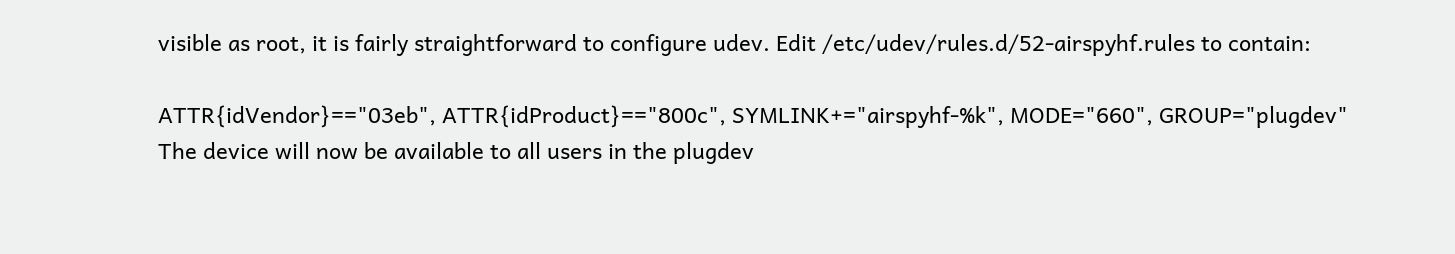visible as root, it is fairly straightforward to configure udev. Edit /etc/udev/rules.d/52-airspyhf.rules to contain:

ATTR{idVendor}=="03eb", ATTR{idProduct}=="800c", SYMLINK+="airspyhf-%k", MODE="660", GROUP="plugdev"
The device will now be available to all users in the plugdev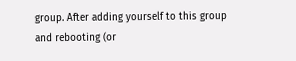group. After adding yourself to this group and rebooting (or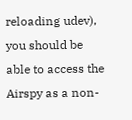reloading udev), you should be able to access the Airspy as a non-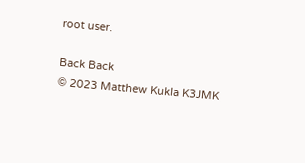root user.

Back Back
© 2023 Matthew Kukla K3JMK